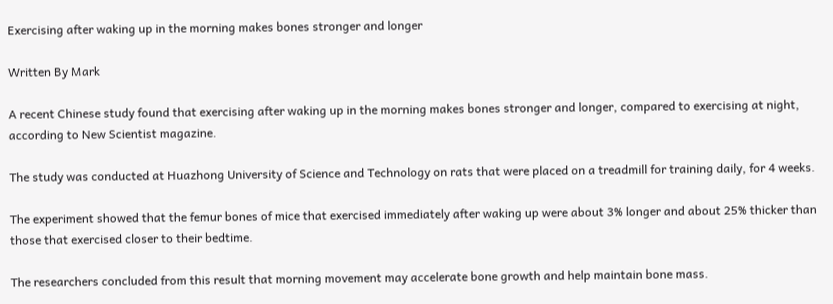Exercising after waking up in the morning makes bones stronger and longer

Written By Mark

A recent Chinese study found that exercising after waking up in the morning makes bones stronger and longer, compared to exercising at night, according to New Scientist magazine.

The study was conducted at Huazhong University of Science and Technology on rats that were placed on a treadmill for training daily, for 4 weeks.

The experiment showed that the femur bones of mice that exercised immediately after waking up were about 3% longer and about 25% thicker than those that exercised closer to their bedtime.

The researchers concluded from this result that morning movement may accelerate bone growth and help maintain bone mass.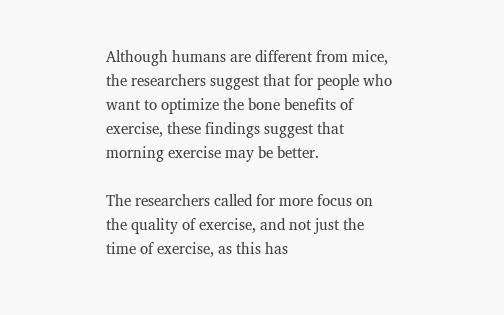Although humans are different from mice, the researchers suggest that for people who want to optimize the bone benefits of exercise, these findings suggest that morning exercise may be better.

The researchers called for more focus on the quality of exercise, and not just the time of exercise, as this has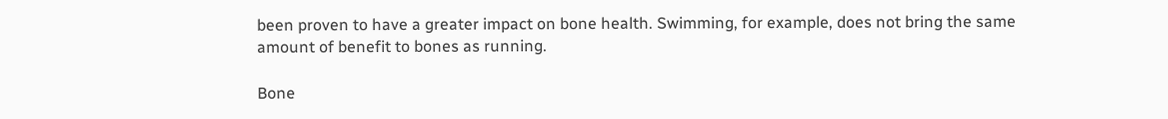been proven to have a greater impact on bone health. Swimming, for example, does not bring the same amount of benefit to bones as running.

Bone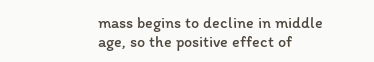mass begins to decline in middle age, so the positive effect of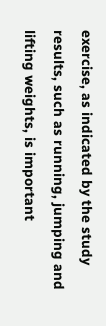exercise, as indicated by the study results, such as running, jumping and lifting weights, is important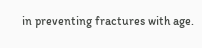in preventing fractures with age.